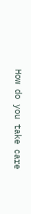How do you take care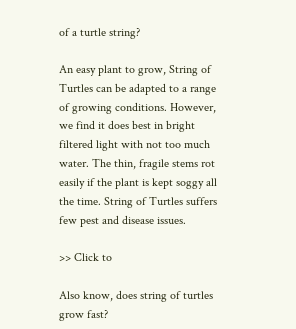of a turtle string?

An easy plant to grow, String of Turtles can be adapted to a range of growing conditions. However, we find it does best in bright filtered light with not too much water. The thin, fragile stems rot easily if the plant is kept soggy all the time. String of Turtles suffers few pest and disease issues.

>> Click to

Also know, does string of turtles grow fast?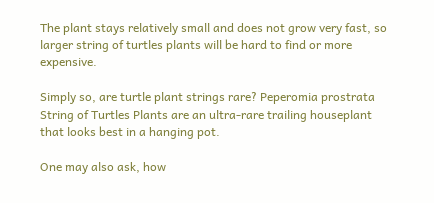The plant stays relatively small and does not grow very fast, so larger string of turtles plants will be hard to find or more expensive.

Simply so, are turtle plant strings rare? Peperomia prostrata String of Turtles Plants are an ultra-rare trailing houseplant that looks best in a hanging pot.

One may also ask, how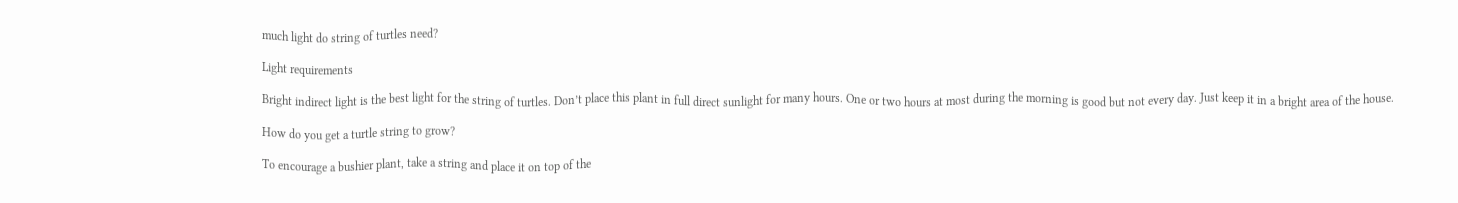much light do string of turtles need?

Light requirements

Bright indirect light is the best light for the string of turtles. Don’t place this plant in full direct sunlight for many hours. One or two hours at most during the morning is good but not every day. Just keep it in a bright area of the house.

How do you get a turtle string to grow?

To encourage a bushier plant, take a string and place it on top of the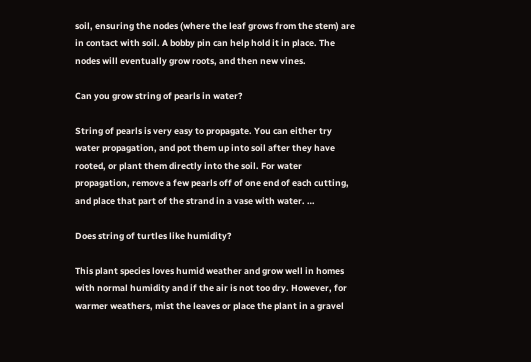soil, ensuring the nodes (where the leaf grows from the stem) are in contact with soil. A bobby pin can help hold it in place. The nodes will eventually grow roots, and then new vines.

Can you grow string of pearls in water?

String of pearls is very easy to propagate. You can either try water propagation, and pot them up into soil after they have rooted, or plant them directly into the soil. For water propagation, remove a few pearls off of one end of each cutting, and place that part of the strand in a vase with water. …

Does string of turtles like humidity?

This plant species loves humid weather and grow well in homes with normal humidity and if the air is not too dry. However, for warmer weathers, mist the leaves or place the plant in a gravel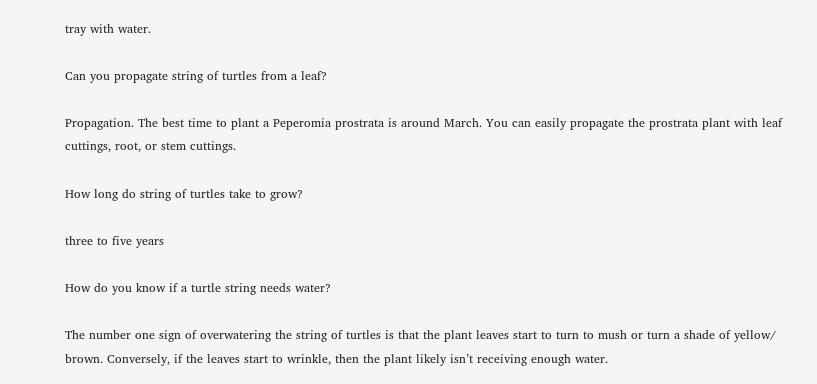tray with water.

Can you propagate string of turtles from a leaf?

Propagation. The best time to plant a Peperomia prostrata is around March. You can easily propagate the prostrata plant with leaf cuttings, root, or stem cuttings.

How long do string of turtles take to grow?

three to five years

How do you know if a turtle string needs water?

The number one sign of overwatering the string of turtles is that the plant leaves start to turn to mush or turn a shade of yellow/ brown. Conversely, if the leaves start to wrinkle, then the plant likely isn’t receiving enough water.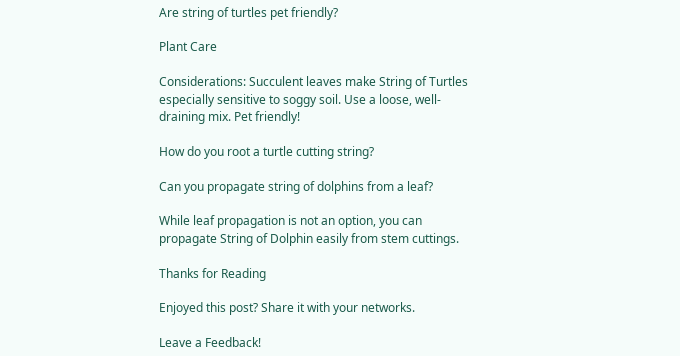Are string of turtles pet friendly?

Plant Care

Considerations: Succulent leaves make String of Turtles especially sensitive to soggy soil. Use a loose, well-draining mix. Pet friendly!

How do you root a turtle cutting string?

Can you propagate string of dolphins from a leaf?

While leaf propagation is not an option, you can propagate String of Dolphin easily from stem cuttings.

Thanks for Reading

Enjoyed this post? Share it with your networks.

Leave a Feedback!